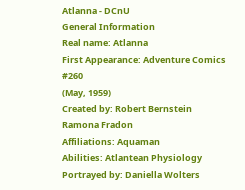Atlanna - DCnU
General Information
Real name: Atlanna
First Appearance: Adventure Comics #260
(May, 1959)
Created by: Robert Bernstein
Ramona Fradon
Affiliations: Aquaman
Abilities: Atlantean Physiology
Portrayed by: Daniella Wolters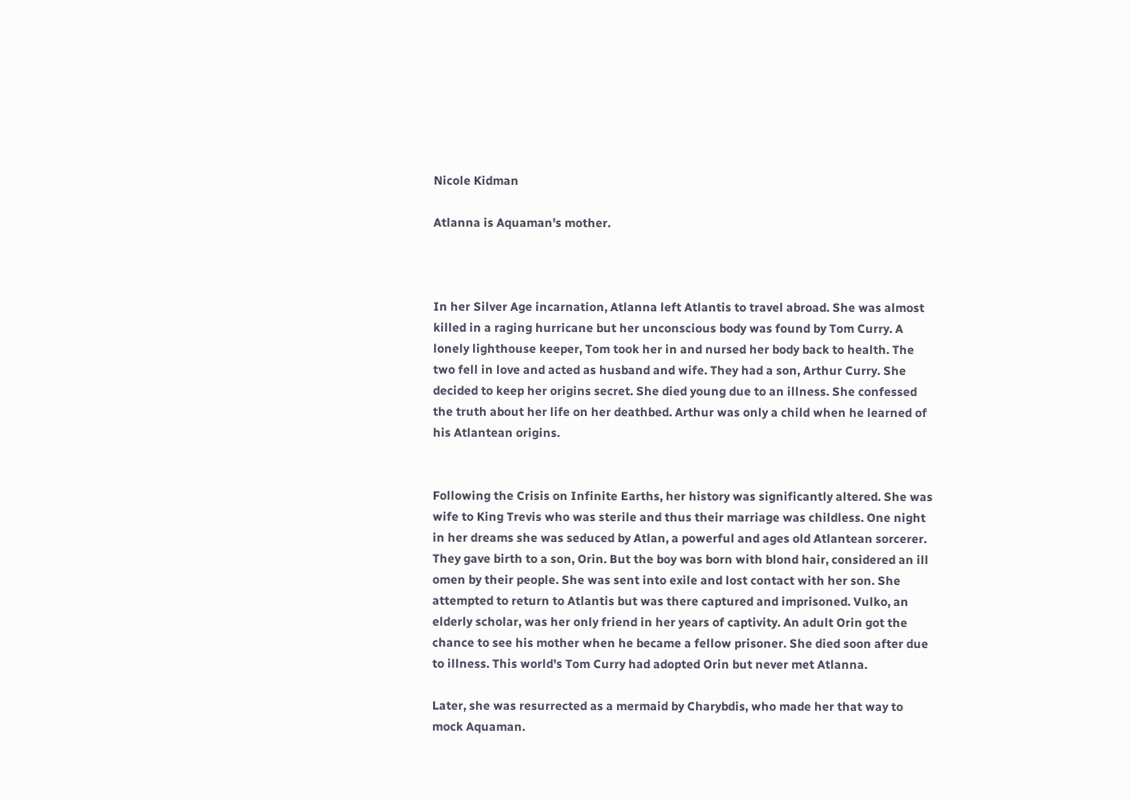Nicole Kidman

Atlanna is Aquaman's mother.



In her Silver Age incarnation, Atlanna left Atlantis to travel abroad. She was almost killed in a raging hurricane but her unconscious body was found by Tom Curry. A lonely lighthouse keeper, Tom took her in and nursed her body back to health. The two fell in love and acted as husband and wife. They had a son, Arthur Curry. She decided to keep her origins secret. She died young due to an illness. She confessed the truth about her life on her deathbed. Arthur was only a child when he learned of his Atlantean origins.


Following the Crisis on Infinite Earths, her history was significantly altered. She was wife to King Trevis who was sterile and thus their marriage was childless. One night in her dreams she was seduced by Atlan, a powerful and ages old Atlantean sorcerer. They gave birth to a son, Orin. But the boy was born with blond hair, considered an ill omen by their people. She was sent into exile and lost contact with her son. She attempted to return to Atlantis but was there captured and imprisoned. Vulko, an elderly scholar, was her only friend in her years of captivity. An adult Orin got the chance to see his mother when he became a fellow prisoner. She died soon after due to illness. This world's Tom Curry had adopted Orin but never met Atlanna.

Later, she was resurrected as a mermaid by Charybdis, who made her that way to mock Aquaman.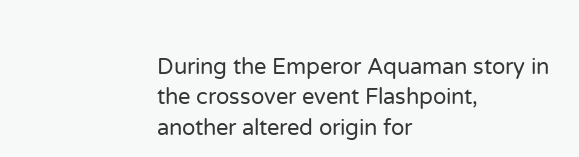During the Emperor Aquaman story in the crossover event Flashpoint, another altered origin for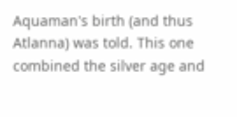Aquaman's birth (and thus Atlanna) was told. This one combined the silver age and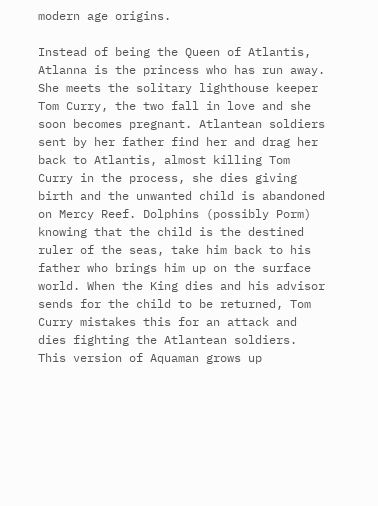modern age origins.

Instead of being the Queen of Atlantis, Atlanna is the princess who has run away. She meets the solitary lighthouse keeper Tom Curry, the two fall in love and she soon becomes pregnant. Atlantean soldiers sent by her father find her and drag her back to Atlantis, almost killing Tom Curry in the process, she dies giving birth and the unwanted child is abandoned on Mercy Reef. Dolphins (possibly Porm) knowing that the child is the destined ruler of the seas, take him back to his father who brings him up on the surface world. When the King dies and his advisor sends for the child to be returned, Tom Curry mistakes this for an attack and dies fighting the Atlantean soldiers. This version of Aquaman grows up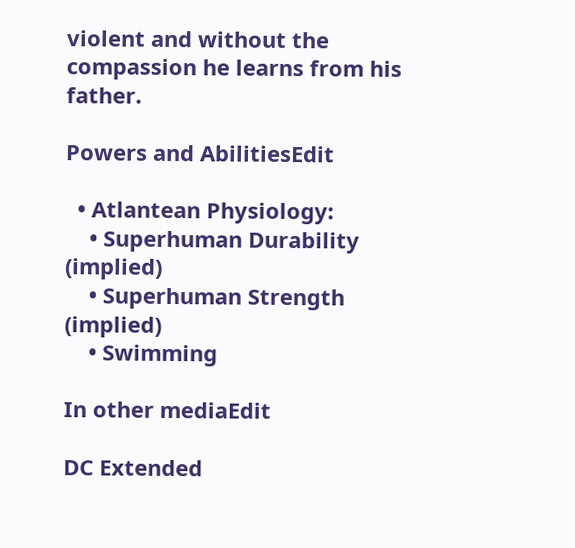violent and without the compassion he learns from his father.

Powers and AbilitiesEdit

  • Atlantean Physiology:
    • Superhuman Durability (implied)
    • Superhuman Strength (implied)
    • Swimming

In other mediaEdit

DC Extended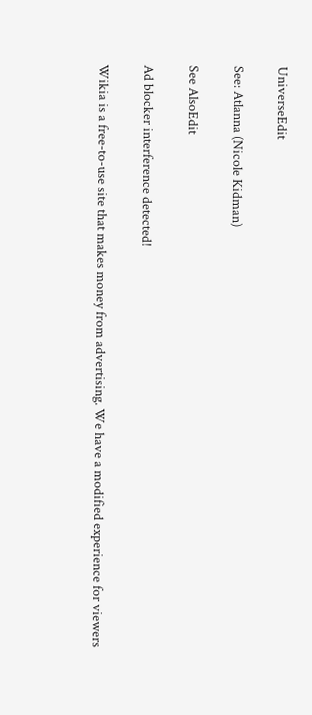UniverseEdit

See: Atlanna (Nicole Kidman)

See AlsoEdit

Ad blocker interference detected!

Wikia is a free-to-use site that makes money from advertising. We have a modified experience for viewers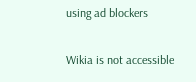using ad blockers

Wikia is not accessible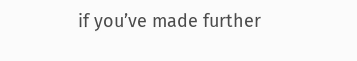if you’ve made further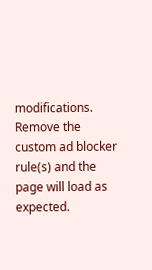modifications. Remove the custom ad blocker rule(s) and the page will load as expected.